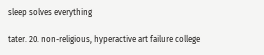sleep solves everything

tater. 20. non-religious, hyperactive art failure college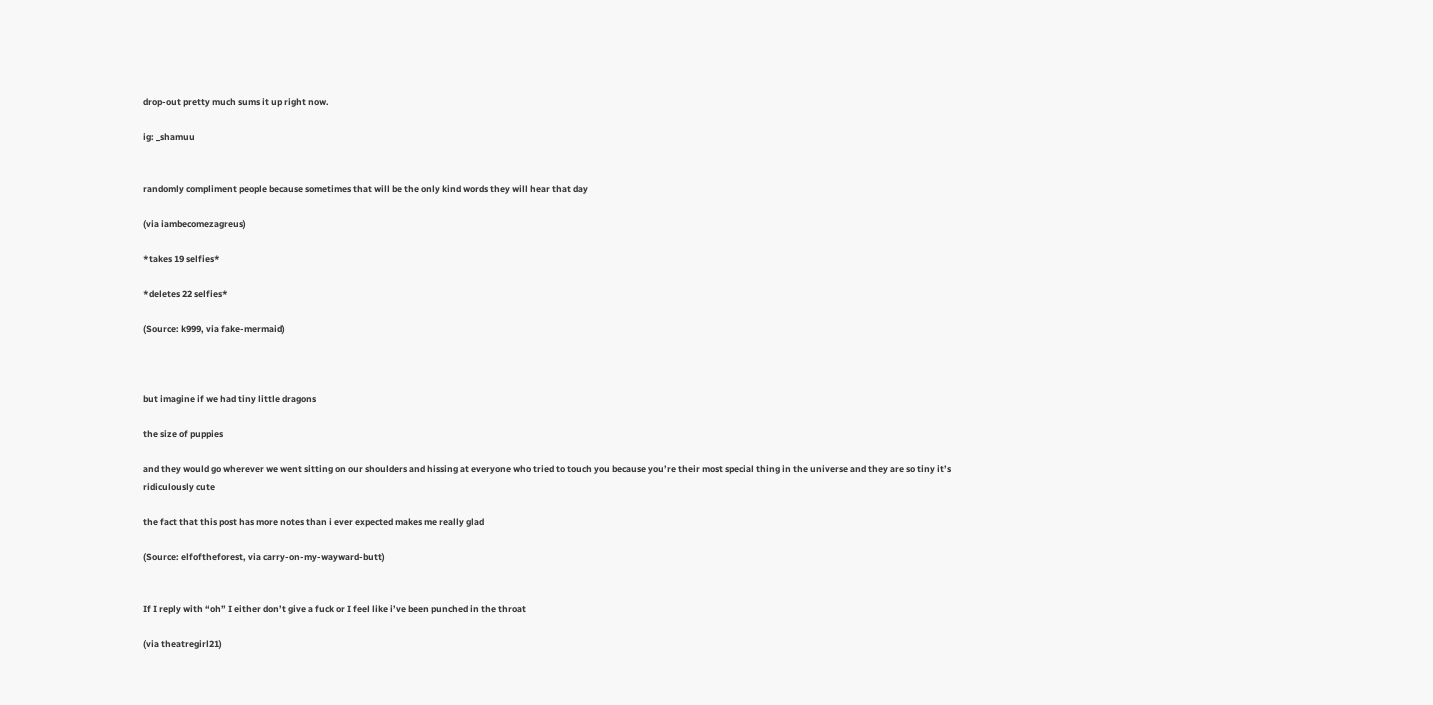drop-out pretty much sums it up right now.

ig: _shamuu


randomly compliment people because sometimes that will be the only kind words they will hear that day

(via iambecomezagreus)

*takes 19 selfies*

*deletes 22 selfies*

(Source: k999, via fake-mermaid)



but imagine if we had tiny little dragons

the size of puppies

and they would go wherever we went sitting on our shoulders and hissing at everyone who tried to touch you because you’re their most special thing in the universe and they are so tiny it’s ridiculously cute

the fact that this post has more notes than i ever expected makes me really glad

(Source: elfoftheforest, via carry-on-my-wayward-butt)


If I reply with “oh” I either don’t give a fuck or I feel like i’ve been punched in the throat

(via theatregirl21)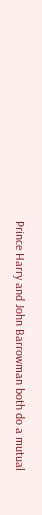Prince Harry and John Barrowman both do a mutual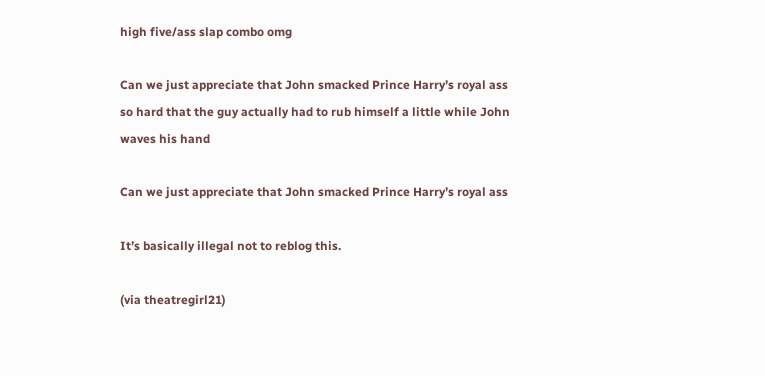high five/ass slap combo omg

Can we just appreciate that John smacked Prince Harry’s royal ass so hard that the guy actually had to rub himself a little while John waves his hand

Can we just appreciate that John smacked Prince Harry’s royal ass

It’s basically illegal not to reblog this.

(via theatregirl21)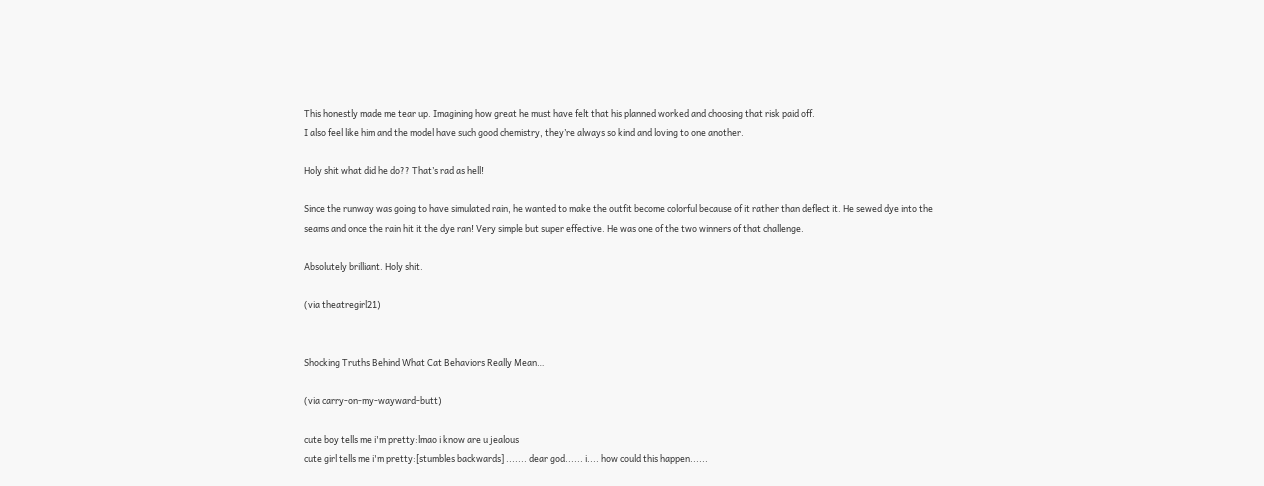This honestly made me tear up. Imagining how great he must have felt that his planned worked and choosing that risk paid off.
I also feel like him and the model have such good chemistry, they’re always so kind and loving to one another.

Holy shit what did he do?? That’s rad as hell!

Since the runway was going to have simulated rain, he wanted to make the outfit become colorful because of it rather than deflect it. He sewed dye into the seams and once the rain hit it the dye ran! Very simple but super effective. He was one of the two winners of that challenge.

Absolutely brilliant. Holy shit.

(via theatregirl21)


Shocking Truths Behind What Cat Behaviors Really Mean…

(via carry-on-my-wayward-butt)

cute boy tells me i'm pretty:lmao i know are u jealous
cute girl tells me i'm pretty:[stumbles backwards] ....... dear god...... i.... how could this happen......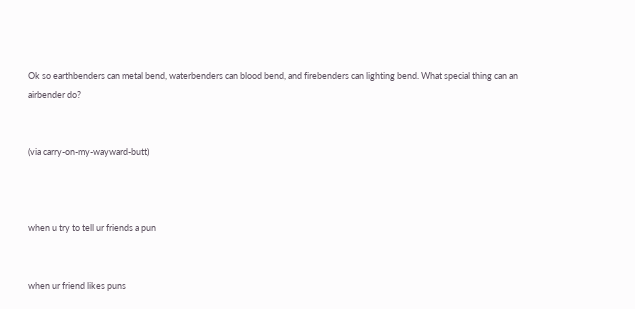Ok so earthbenders can metal bend, waterbenders can blood bend, and firebenders can lighting bend. What special thing can an airbender do?


(via carry-on-my-wayward-butt)



when u try to tell ur friends a pun


when ur friend likes puns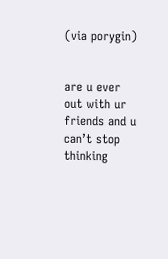(via porygin)


are u ever out with ur friends and u can’t stop thinking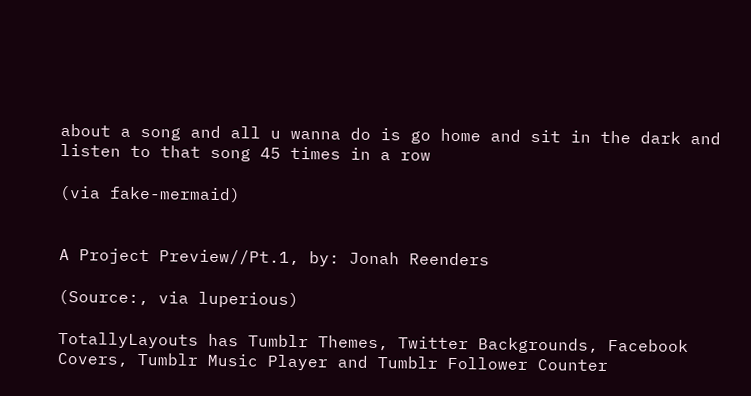about a song and all u wanna do is go home and sit in the dark and listen to that song 45 times in a row

(via fake-mermaid)


A Project Preview//Pt.1, by: Jonah Reenders

(Source:, via luperious)

TotallyLayouts has Tumblr Themes, Twitter Backgrounds, Facebook Covers, Tumblr Music Player and Tumblr Follower Counter